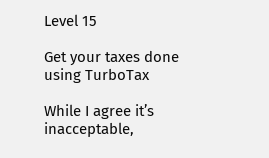Level 15

Get your taxes done using TurboTax

While I agree it’s inacceptable,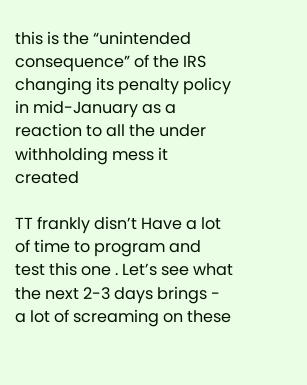this is the “unintended consequence” of the IRS changing its penalty policy in mid-January as a reaction to all the under withholding mess it created

TT frankly disn’t Have a lot of time to program and test this one . Let’s see what the next 2-3 days brings - a lot of screaming on these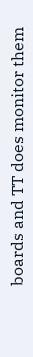boards and TT does monitor them